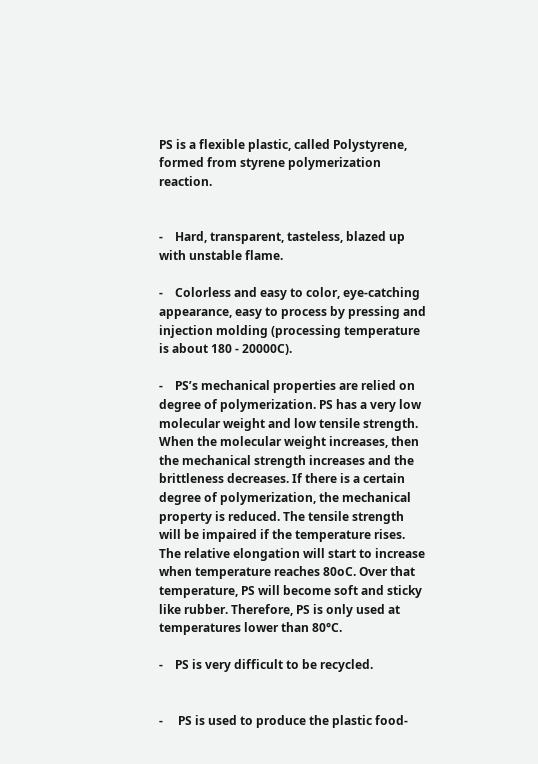PS is a flexible plastic, called Polystyrene, formed from styrene polymerization reaction.


-    Hard, transparent, tasteless, blazed up with unstable flame.

-    Colorless and easy to color, eye-catching appearance, easy to process by pressing and injection molding (processing temperature is about 180 - 20000C).

-    PS’s mechanical properties are relied on degree of polymerization. PS has a very low molecular weight and low tensile strength. When the molecular weight increases, then the mechanical strength increases and the brittleness decreases. If there is a certain degree of polymerization, the mechanical property is reduced. The tensile strength will be impaired if the temperature rises. The relative elongation will start to increase when temperature reaches 80oC. Over that temperature, PS will become soft and sticky like rubber. Therefore, PS is only used at temperatures lower than 80°C.

-    PS is very difficult to be recycled.


-     PS is used to produce the plastic food-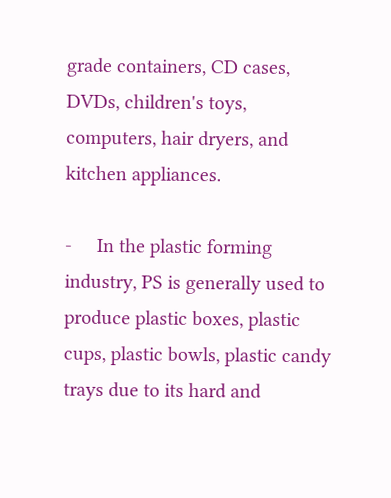grade containers, CD cases, DVDs, children's toys, computers, hair dryers, and kitchen appliances.

-     In the plastic forming industry, PS is generally used to produce plastic boxes, plastic cups, plastic bowls, plastic candy trays due to its hard and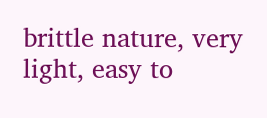brittle nature, very light, easy to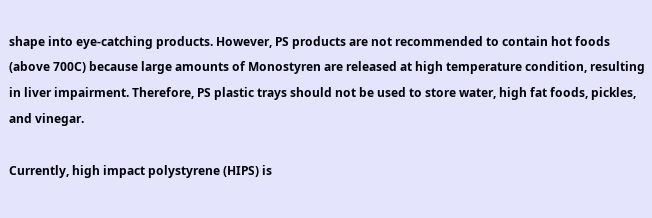shape into eye-catching products. However, PS products are not recommended to contain hot foods (above 700C) because large amounts of Monostyren are released at high temperature condition, resulting in liver impairment. Therefore, PS plastic trays should not be used to store water, high fat foods, pickles, and vinegar.

Currently, high impact polystyrene (HIPS) is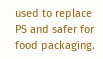used to replace PS and safer for food packaging.